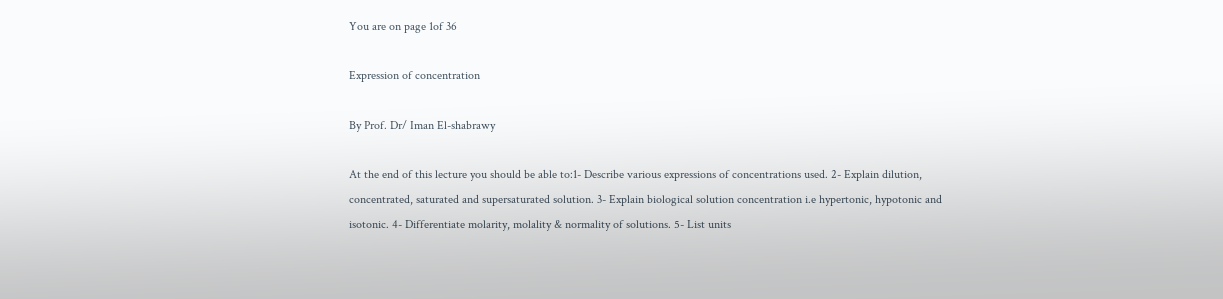You are on page 1of 36

Expression of concentration

By Prof. Dr/ Iman El-shabrawy

At the end of this lecture you should be able to:1- Describe various expressions of concentrations used. 2- Explain dilution, concentrated, saturated and supersaturated solution. 3- Explain biological solution concentration i.e hypertonic, hypotonic and isotonic. 4- Differentiate molarity, molality & normality of solutions. 5- List units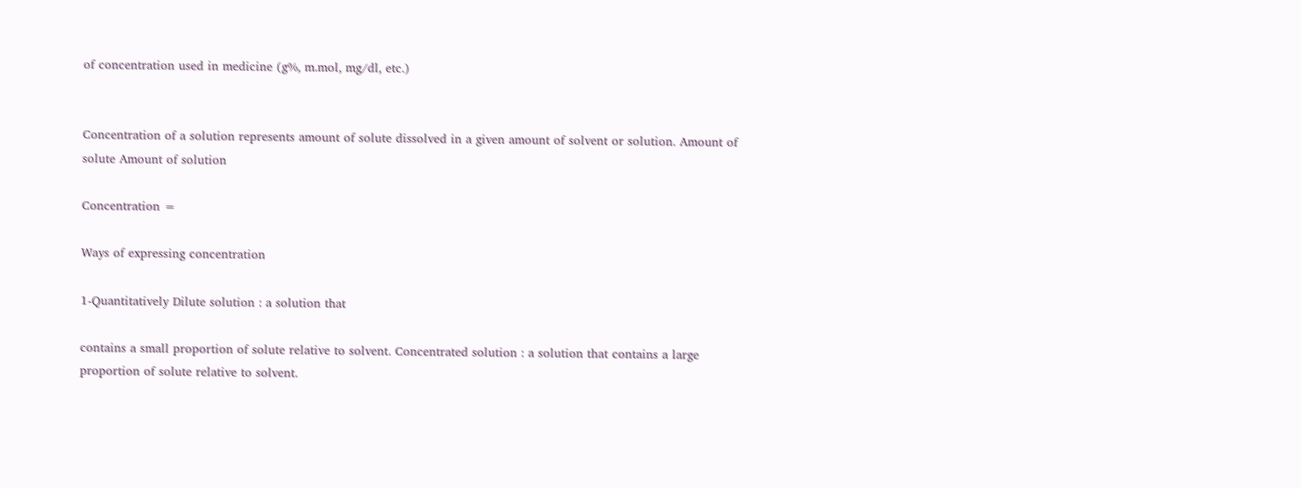of concentration used in medicine (g%, m.mol, mg/dl, etc.)


Concentration of a solution represents amount of solute dissolved in a given amount of solvent or solution. Amount of solute Amount of solution

Concentration =

Ways of expressing concentration

1-Quantitatively Dilute solution : a solution that

contains a small proportion of solute relative to solvent. Concentrated solution : a solution that contains a large proportion of solute relative to solvent.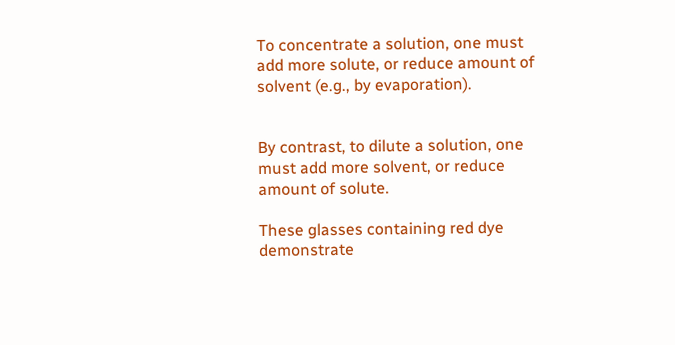To concentrate a solution, one must add more solute, or reduce amount of solvent (e.g., by evaporation).


By contrast, to dilute a solution, one must add more solvent, or reduce amount of solute.

These glasses containing red dye demonstrate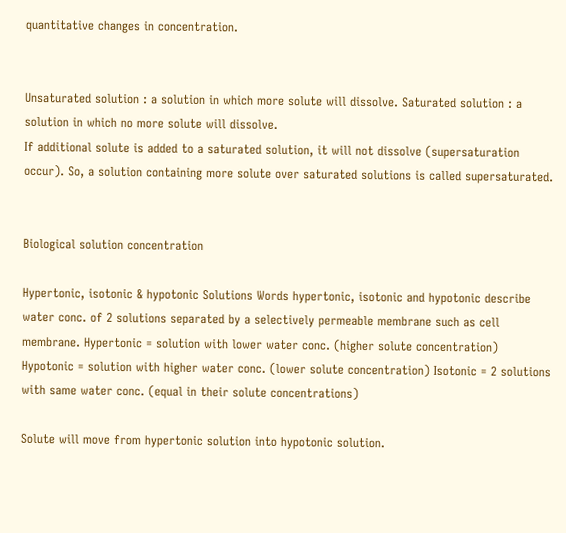quantitative changes in concentration.


Unsaturated solution : a solution in which more solute will dissolve. Saturated solution : a solution in which no more solute will dissolve.
If additional solute is added to a saturated solution, it will not dissolve (supersaturation occur). So, a solution containing more solute over saturated solutions is called supersaturated.


Biological solution concentration

Hypertonic, isotonic & hypotonic Solutions Words hypertonic, isotonic and hypotonic describe water conc. of 2 solutions separated by a selectively permeable membrane such as cell membrane. Hypertonic = solution with lower water conc. (higher solute concentration) Hypotonic = solution with higher water conc. (lower solute concentration) Isotonic = 2 solutions with same water conc. (equal in their solute concentrations)

Solute will move from hypertonic solution into hypotonic solution.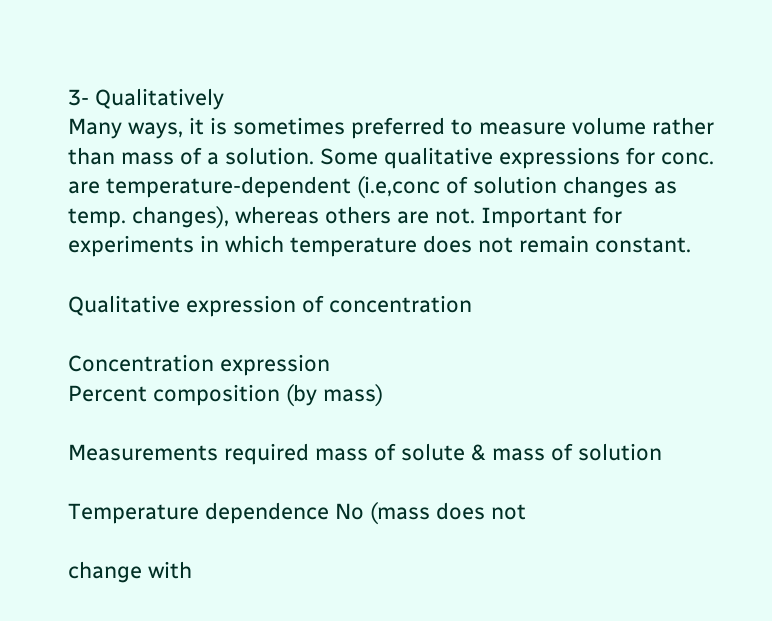3- Qualitatively
Many ways, it is sometimes preferred to measure volume rather than mass of a solution. Some qualitative expressions for conc. are temperature-dependent (i.e,conc of solution changes as temp. changes), whereas others are not. Important for experiments in which temperature does not remain constant.

Qualitative expression of concentration

Concentration expression
Percent composition (by mass)

Measurements required mass of solute & mass of solution

Temperature dependence No (mass does not

change with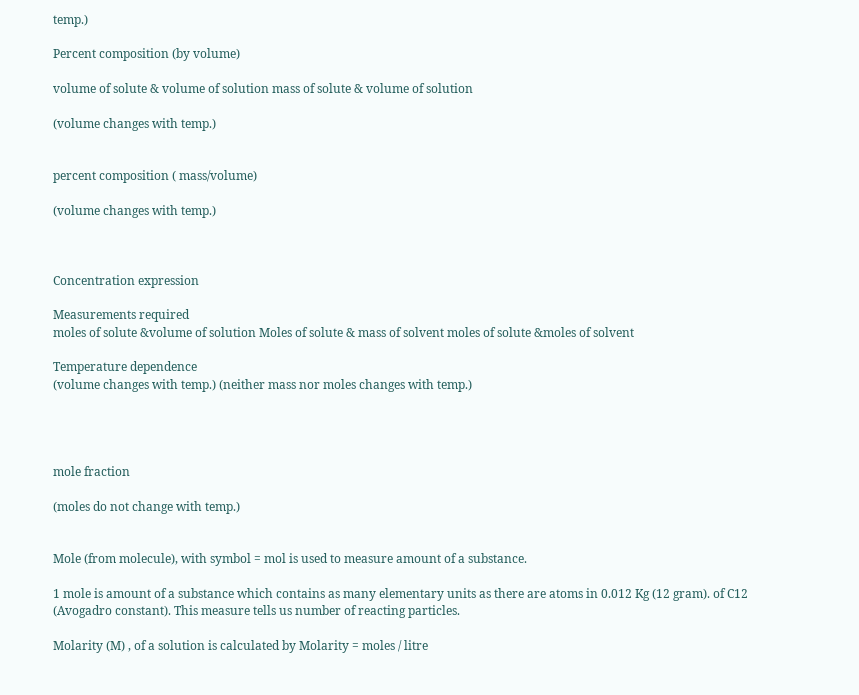temp.)

Percent composition (by volume)

volume of solute & volume of solution mass of solute & volume of solution

(volume changes with temp.)


percent composition ( mass/volume)

(volume changes with temp.)



Concentration expression

Measurements required
moles of solute &volume of solution Moles of solute & mass of solvent moles of solute &moles of solvent

Temperature dependence
(volume changes with temp.) (neither mass nor moles changes with temp.)




mole fraction

(moles do not change with temp.)


Mole (from molecule), with symbol = mol is used to measure amount of a substance.

1 mole is amount of a substance which contains as many elementary units as there are atoms in 0.012 Kg (12 gram). of C12 (Avogadro constant). This measure tells us number of reacting particles.

Molarity (M) , of a solution is calculated by Molarity = moles / litre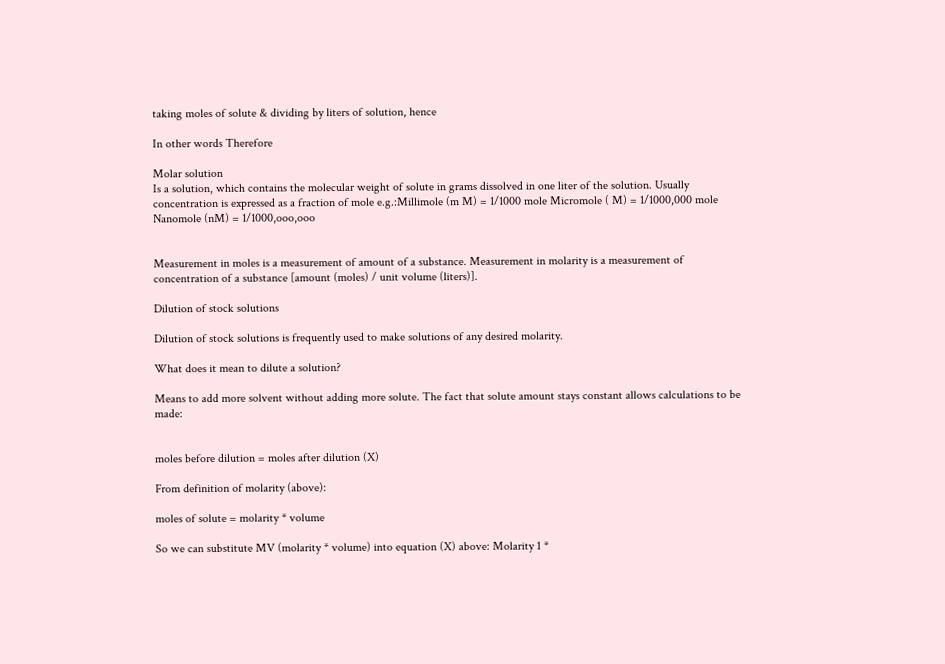taking moles of solute & dividing by liters of solution, hence

In other words Therefore

Molar solution
Is a solution, which contains the molecular weight of solute in grams dissolved in one liter of the solution. Usually concentration is expressed as a fraction of mole e.g.:Millimole (m M) = 1/1000 mole Micromole ( M) = 1/1000,000 mole Nanomole (nM) = 1/1000,ooo,ooo


Measurement in moles is a measurement of amount of a substance. Measurement in molarity is a measurement of concentration of a substance [amount (moles) / unit volume (liters)].

Dilution of stock solutions

Dilution of stock solutions is frequently used to make solutions of any desired molarity.

What does it mean to dilute a solution?

Means to add more solvent without adding more solute. The fact that solute amount stays constant allows calculations to be made:


moles before dilution = moles after dilution (X)

From definition of molarity (above):

moles of solute = molarity * volume

So we can substitute MV (molarity * volume) into equation (X) above: Molarity 1 *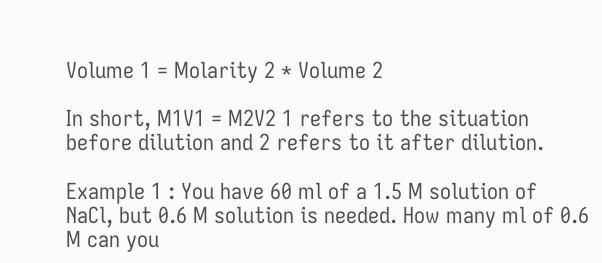Volume 1 = Molarity 2 * Volume 2

In short, M1V1 = M2V2 1 refers to the situation before dilution and 2 refers to it after dilution.

Example 1 : You have 60 ml of a 1.5 M solution of NaCl, but 0.6 M solution is needed. How many ml of 0.6 M can you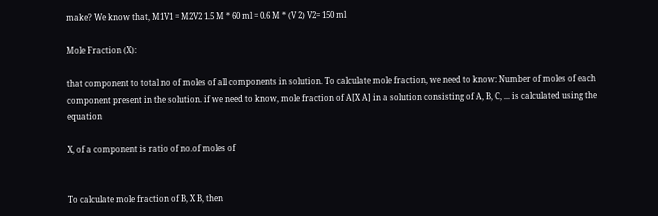make? We know that, M1V1 = M2V2 1.5 M * 60 ml = 0.6 M * (V 2) V2= 150 ml

Mole Fraction (X):

that component to total no of moles of all components in solution. To calculate mole fraction, we need to know: Number of moles of each component present in the solution. if we need to know, mole fraction of A[X A] in a solution consisting of A, B, C, ... is calculated using the equation

X, of a component is ratio of no.of moles of


To calculate mole fraction of B, X B, then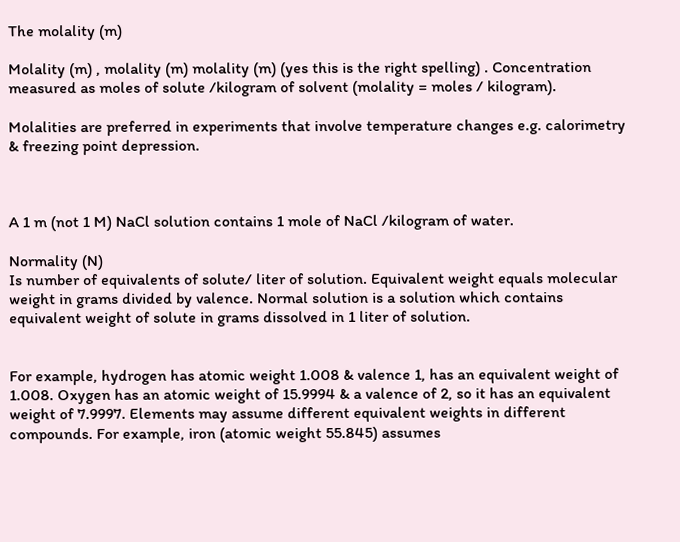The molality (m)

Molality (m) , molality (m) molality (m) (yes this is the right spelling) . Concentration measured as moles of solute /kilogram of solvent (molality = moles / kilogram).

Molalities are preferred in experiments that involve temperature changes e.g. calorimetry & freezing point depression.



A 1 m (not 1 M) NaCl solution contains 1 mole of NaCl /kilogram of water.

Normality (N)
Is number of equivalents of solute/ liter of solution. Equivalent weight equals molecular weight in grams divided by valence. Normal solution is a solution which contains equivalent weight of solute in grams dissolved in 1 liter of solution.


For example, hydrogen has atomic weight 1.008 & valence 1, has an equivalent weight of 1.008. Oxygen has an atomic weight of 15.9994 & a valence of 2, so it has an equivalent weight of 7.9997. Elements may assume different equivalent weights in different compounds. For example, iron (atomic weight 55.845) assumes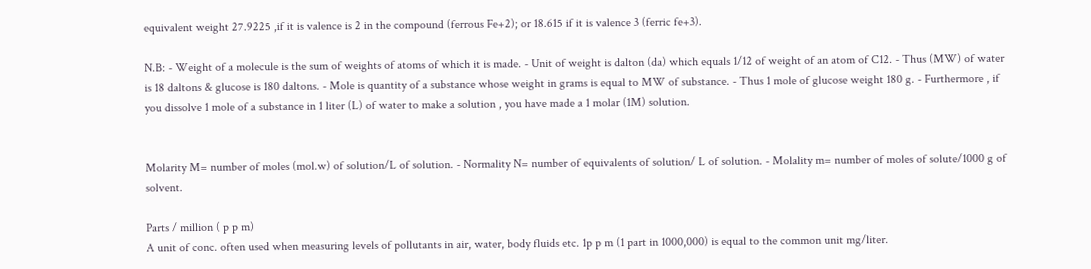equivalent weight 27.9225 ,if it is valence is 2 in the compound (ferrous Fe+2); or 18.615 if it is valence 3 (ferric fe+3).

N.B: - Weight of a molecule is the sum of weights of atoms of which it is made. - Unit of weight is dalton (da) which equals 1/12 of weight of an atom of C12. - Thus (MW) of water is 18 daltons & glucose is 180 daltons. - Mole is quantity of a substance whose weight in grams is equal to MW of substance. - Thus 1 mole of glucose weight 180 g. - Furthermore , if you dissolve 1 mole of a substance in 1 liter (L) of water to make a solution , you have made a 1 molar (1M) solution.


Molarity M= number of moles (mol.w) of solution/L of solution. - Normality N= number of equivalents of solution/ L of solution. - Molality m= number of moles of solute/1000 g of solvent.

Parts / million ( p p m)
A unit of conc. often used when measuring levels of pollutants in air, water, body fluids etc. 1p p m (1 part in 1000,000) is equal to the common unit mg/liter.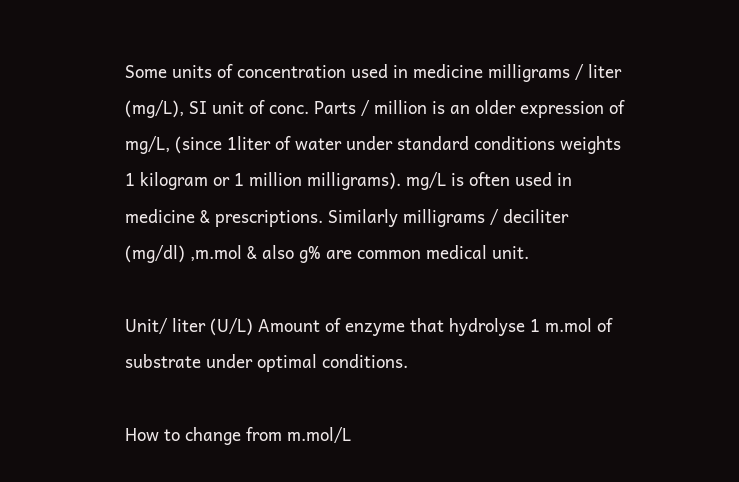Some units of concentration used in medicine milligrams / liter (mg/L), SI unit of conc. Parts / million is an older expression of mg/L, (since 1liter of water under standard conditions weights 1 kilogram or 1 million milligrams). mg/L is often used in medicine & prescriptions. Similarly milligrams / deciliter (mg/dl) ,m.mol & also g% are common medical unit.

Unit/ liter (U/L) Amount of enzyme that hydrolyse 1 m.mol of substrate under optimal conditions.

How to change from m.mol/L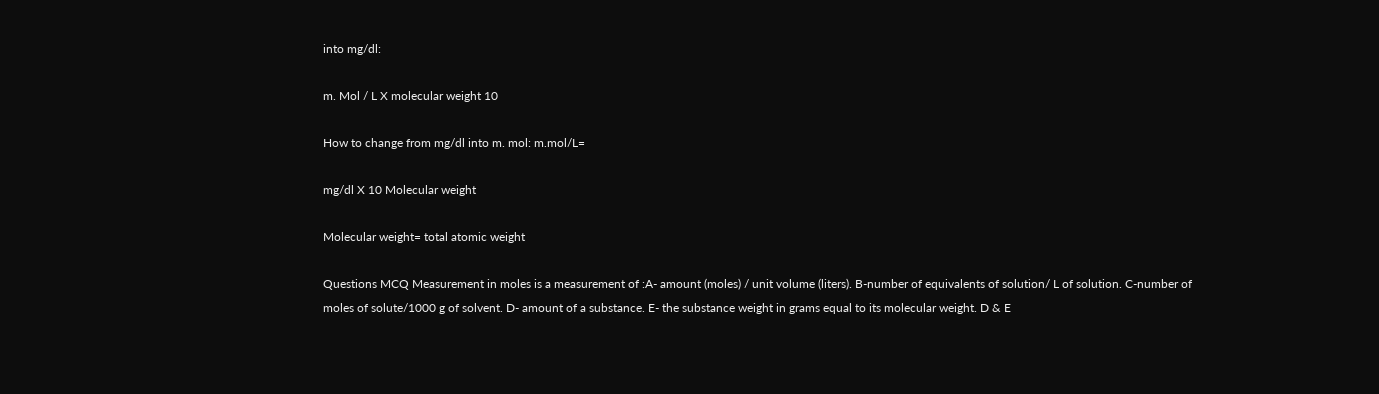into mg/dl:

m. Mol / L X molecular weight 10

How to change from mg/dl into m. mol: m.mol/L=

mg/dl X 10 Molecular weight

Molecular weight= total atomic weight

Questions MCQ Measurement in moles is a measurement of :A- amount (moles) / unit volume (liters). B-number of equivalents of solution/ L of solution. C-number of moles of solute/1000 g of solvent. D- amount of a substance. E- the substance weight in grams equal to its molecular weight. D & E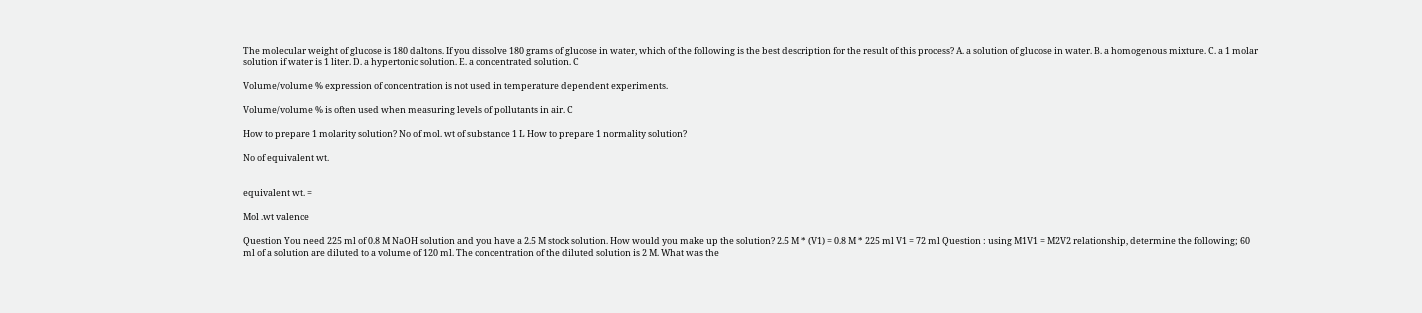The molecular weight of glucose is 180 daltons. If you dissolve 180 grams of glucose in water, which of the following is the best description for the result of this process? A. a solution of glucose in water. B. a homogenous mixture. C. a 1 molar solution if water is 1 liter. D. a hypertonic solution. E. a concentrated solution. C

Volume/volume % expression of concentration is not used in temperature dependent experiments.

Volume/volume % is often used when measuring levels of pollutants in air. C

How to prepare 1 molarity solution? No of mol. wt of substance 1 L How to prepare 1 normality solution?

No of equivalent wt.


equivalent wt. =

Mol .wt valence

Question You need 225 ml of 0.8 M NaOH solution and you have a 2.5 M stock solution. How would you make up the solution? 2.5 M * (V1) = 0.8 M * 225 ml V1 = 72 ml Question : using M1V1 = M2V2 relationship, determine the following; 60 ml of a solution are diluted to a volume of 120 ml. The concentration of the diluted solution is 2 M. What was the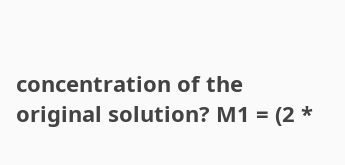concentration of the original solution? M1 = (2 *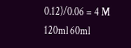0.12)/0.06 = 4 M
120ml 60ml